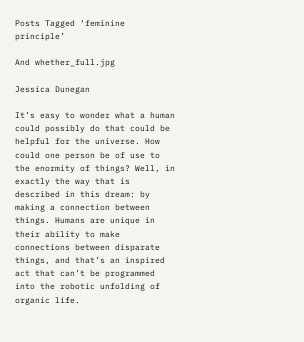Posts Tagged ‘feminine principle’

And whether_full.jpg

Jessica Dunegan

It’s easy to wonder what a human could possibly do that could be helpful for the universe. How could one person be of use to the enormity of things? Well, in exactly the way that is described in this dream: by making a connection between things. Humans are unique in their ability to make connections between disparate things, and that’s an inspired act that can’t be programmed into the robotic unfolding of organic life.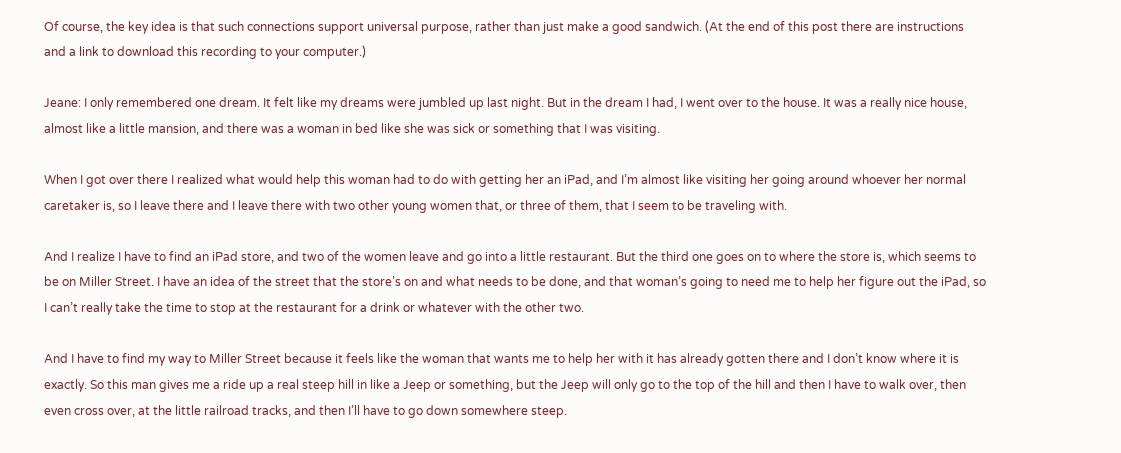Of course, the key idea is that such connections support universal purpose, rather than just make a good sandwich. (At the end of this post there are instructions and a link to download this recording to your computer.)

Jeane: I only remembered one dream. It felt like my dreams were jumbled up last night. But in the dream I had, I went over to the house. It was a really nice house, almost like a little mansion, and there was a woman in bed like she was sick or something that I was visiting.

When I got over there I realized what would help this woman had to do with getting her an iPad, and I’m almost like visiting her going around whoever her normal caretaker is, so I leave there and I leave there with two other young women that, or three of them, that I seem to be traveling with.

And I realize I have to find an iPad store, and two of the women leave and go into a little restaurant. But the third one goes on to where the store is, which seems to be on Miller Street. I have an idea of the street that the store’s on and what needs to be done, and that woman’s going to need me to help her figure out the iPad, so I can’t really take the time to stop at the restaurant for a drink or whatever with the other two.

And I have to find my way to Miller Street because it feels like the woman that wants me to help her with it has already gotten there and I don’t know where it is exactly. So this man gives me a ride up a real steep hill in like a Jeep or something, but the Jeep will only go to the top of the hill and then I have to walk over, then even cross over, at the little railroad tracks, and then I’ll have to go down somewhere steep.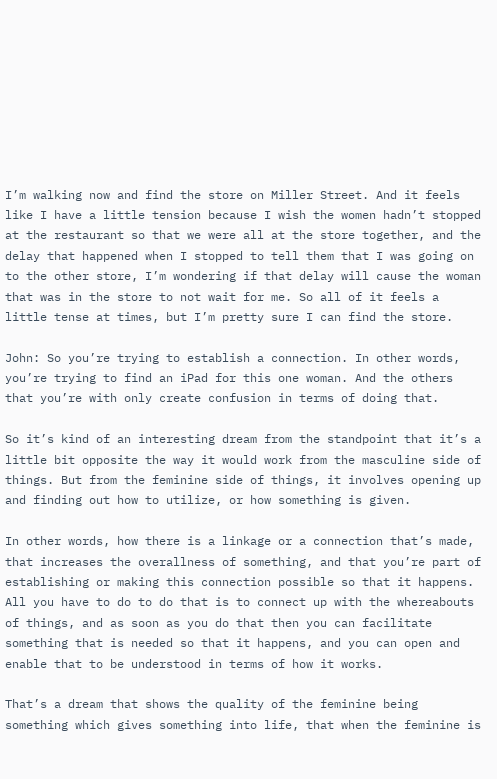I’m walking now and find the store on Miller Street. And it feels like I have a little tension because I wish the women hadn’t stopped at the restaurant so that we were all at the store together, and the delay that happened when I stopped to tell them that I was going on to the other store, I’m wondering if that delay will cause the woman that was in the store to not wait for me. So all of it feels a little tense at times, but I’m pretty sure I can find the store.

John: So you’re trying to establish a connection. In other words, you’re trying to find an iPad for this one woman. And the others that you’re with only create confusion in terms of doing that.

So it’s kind of an interesting dream from the standpoint that it’s a little bit opposite the way it would work from the masculine side of things. But from the feminine side of things, it involves opening up and finding out how to utilize, or how something is given.

In other words, how there is a linkage or a connection that’s made, that increases the overallness of something, and that you’re part of establishing or making this connection possible so that it happens. All you have to do to do that is to connect up with the whereabouts of things, and as soon as you do that then you can facilitate something that is needed so that it happens, and you can open and enable that to be understood in terms of how it works.

That’s a dream that shows the quality of the feminine being something which gives something into life, that when the feminine is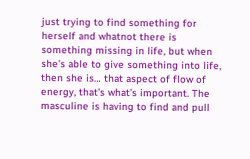just trying to find something for herself and whatnot there is something missing in life, but when she’s able to give something into life, then she is… that aspect of flow of energy, that’s what’s important. The masculine is having to find and pull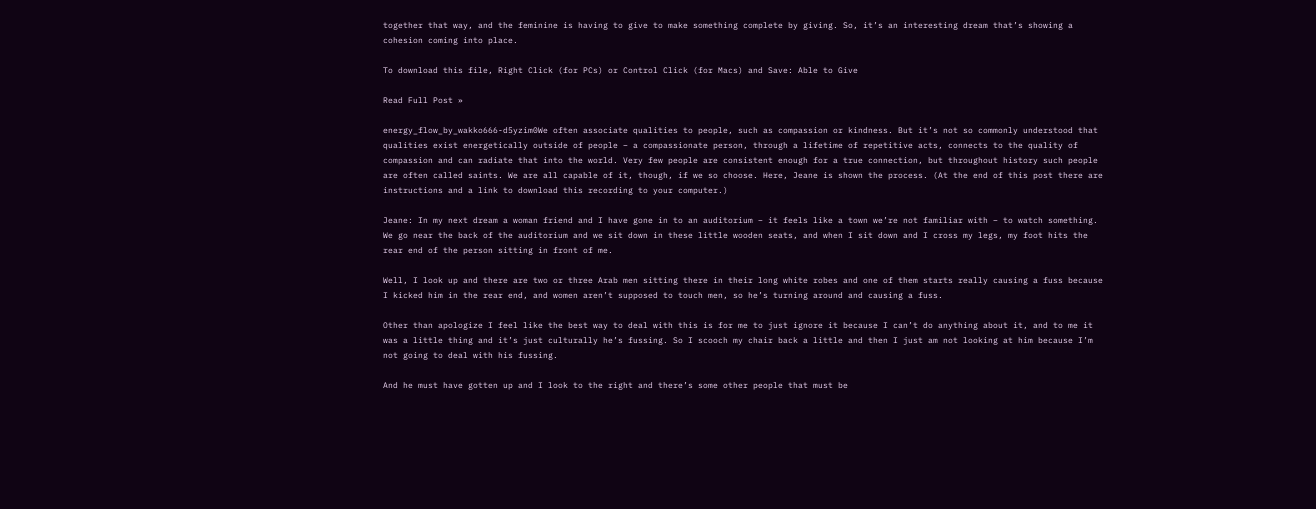together that way, and the feminine is having to give to make something complete by giving. So, it’s an interesting dream that’s showing a cohesion coming into place.

To download this file, Right Click (for PCs) or Control Click (for Macs) and Save: Able to Give

Read Full Post »

energy_flow_by_wakko666-d5yzim0We often associate qualities to people, such as compassion or kindness. But it’s not so commonly understood that qualities exist energetically outside of people – a compassionate person, through a lifetime of repetitive acts, connects to the quality of compassion and can radiate that into the world. Very few people are consistent enough for a true connection, but throughout history such people are often called saints. We are all capable of it, though, if we so choose. Here, Jeane is shown the process. (At the end of this post there are instructions and a link to download this recording to your computer.)

Jeane: In my next dream a woman friend and I have gone in to an auditorium – it feels like a town we’re not familiar with – to watch something. We go near the back of the auditorium and we sit down in these little wooden seats, and when I sit down and I cross my legs, my foot hits the rear end of the person sitting in front of me.

Well, I look up and there are two or three Arab men sitting there in their long white robes and one of them starts really causing a fuss because I kicked him in the rear end, and women aren’t supposed to touch men, so he’s turning around and causing a fuss.

Other than apologize I feel like the best way to deal with this is for me to just ignore it because I can’t do anything about it, and to me it was a little thing and it’s just culturally he’s fussing. So I scooch my chair back a little and then I just am not looking at him because I’m not going to deal with his fussing.

And he must have gotten up and I look to the right and there’s some other people that must be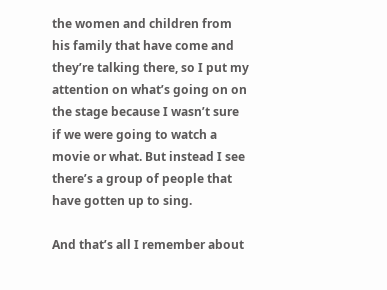the women and children from his family that have come and they’re talking there, so I put my attention on what’s going on on the stage because I wasn’t sure if we were going to watch a movie or what. But instead I see there’s a group of people that have gotten up to sing.

And that’s all I remember about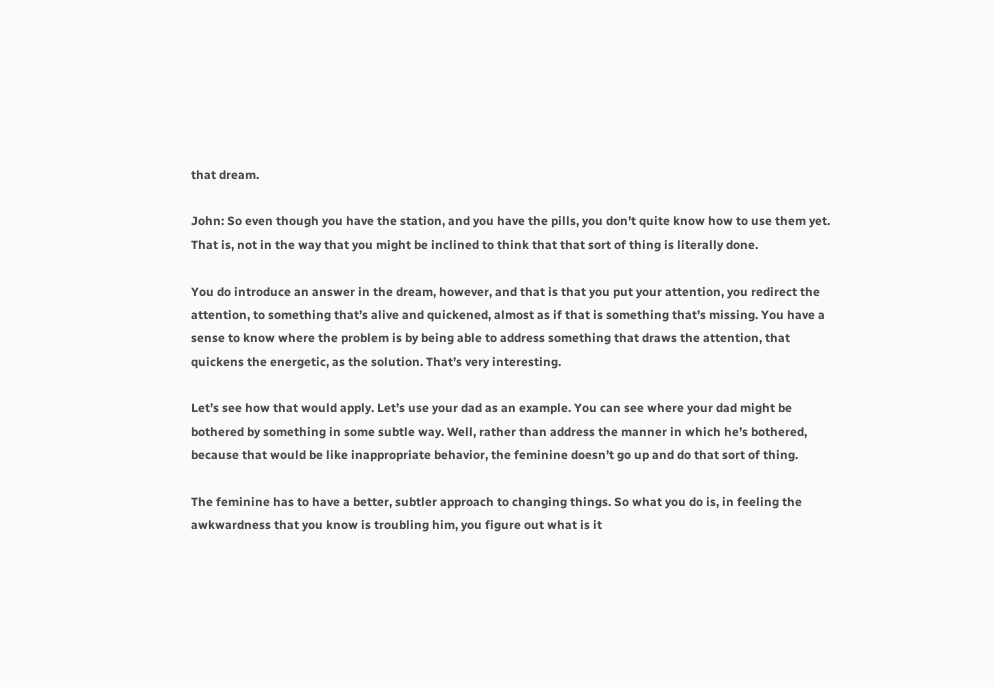that dream.

John: So even though you have the station, and you have the pills, you don’t quite know how to use them yet. That is, not in the way that you might be inclined to think that that sort of thing is literally done.

You do introduce an answer in the dream, however, and that is that you put your attention, you redirect the attention, to something that’s alive and quickened, almost as if that is something that’s missing. You have a sense to know where the problem is by being able to address something that draws the attention, that quickens the energetic, as the solution. That’s very interesting.

Let’s see how that would apply. Let’s use your dad as an example. You can see where your dad might be bothered by something in some subtle way. Well, rather than address the manner in which he’s bothered, because that would be like inappropriate behavior, the feminine doesn’t go up and do that sort of thing.

The feminine has to have a better, subtler approach to changing things. So what you do is, in feeling the awkwardness that you know is troubling him, you figure out what is it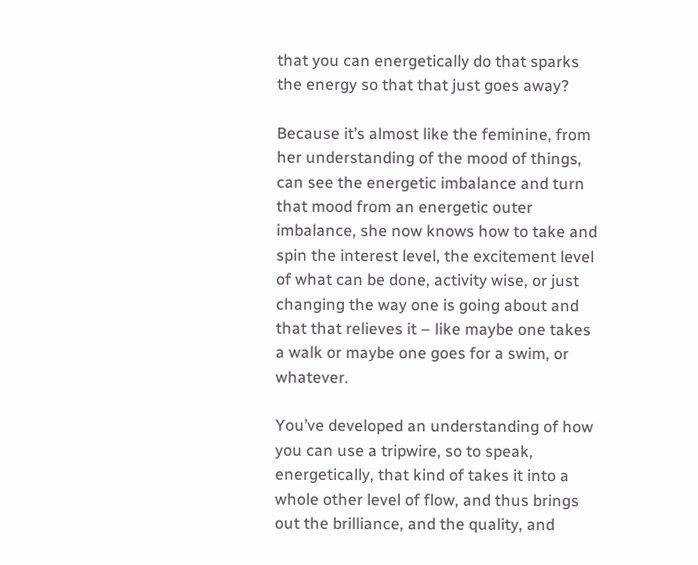that you can energetically do that sparks the energy so that that just goes away?

Because it’s almost like the feminine, from her understanding of the mood of things, can see the energetic imbalance and turn that mood from an energetic outer imbalance, she now knows how to take and spin the interest level, the excitement level of what can be done, activity wise, or just changing the way one is going about and that that relieves it – like maybe one takes a walk or maybe one goes for a swim, or whatever.

You’ve developed an understanding of how you can use a tripwire, so to speak, energetically, that kind of takes it into a whole other level of flow, and thus brings out the brilliance, and the quality, and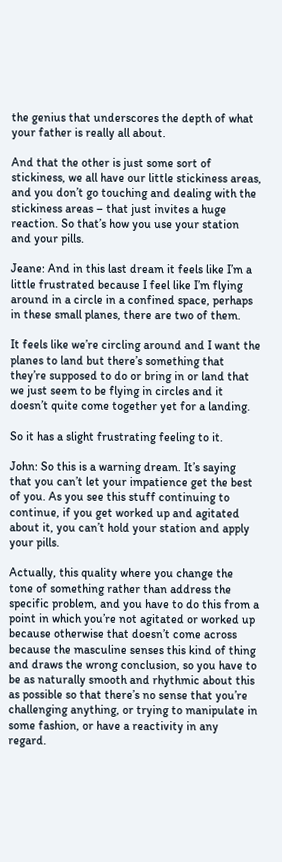the genius that underscores the depth of what your father is really all about.

And that the other is just some sort of stickiness, we all have our little stickiness areas, and you don’t go touching and dealing with the stickiness areas – that just invites a huge reaction. So that’s how you use your station and your pills.

Jeane: And in this last dream it feels like I’m a little frustrated because I feel like I’m flying around in a circle in a confined space, perhaps in these small planes, there are two of them.

It feels like we’re circling around and I want the planes to land but there’s something that they’re supposed to do or bring in or land that we just seem to be flying in circles and it doesn’t quite come together yet for a landing.

So it has a slight frustrating feeling to it.

John: So this is a warning dream. It’s saying that you can’t let your impatience get the best of you. As you see this stuff continuing to continue, if you get worked up and agitated about it, you can’t hold your station and apply your pills.

Actually, this quality where you change the tone of something rather than address the specific problem, and you have to do this from a point in which you’re not agitated or worked up because otherwise that doesn’t come across because the masculine senses this kind of thing and draws the wrong conclusion, so you have to be as naturally smooth and rhythmic about this as possible so that there’s no sense that you’re challenging anything, or trying to manipulate in some fashion, or have a reactivity in any regard.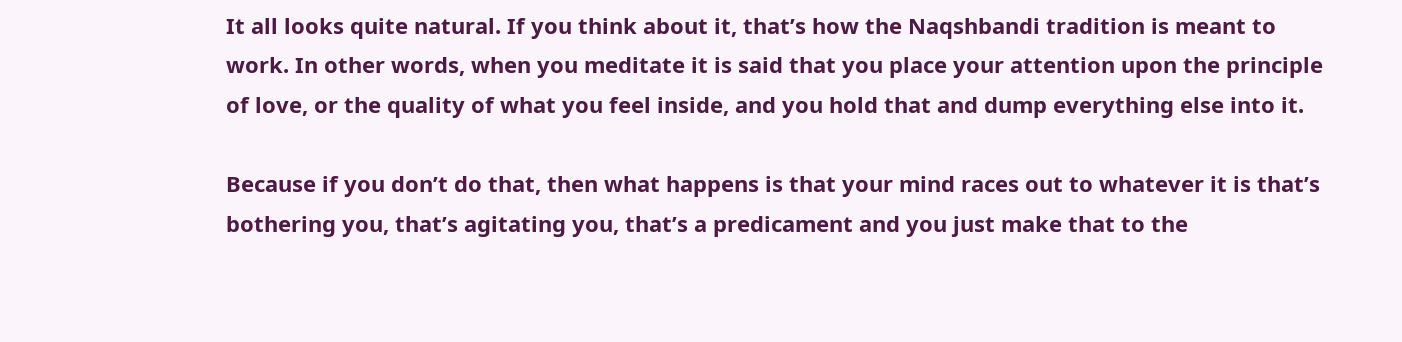It all looks quite natural. If you think about it, that’s how the Naqshbandi tradition is meant to work. In other words, when you meditate it is said that you place your attention upon the principle of love, or the quality of what you feel inside, and you hold that and dump everything else into it.

Because if you don’t do that, then what happens is that your mind races out to whatever it is that’s bothering you, that’s agitating you, that’s a predicament and you just make that to the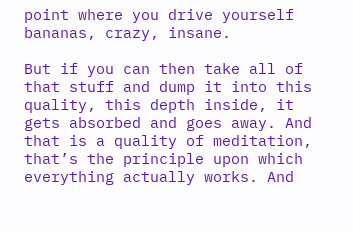point where you drive yourself bananas, crazy, insane.

But if you can then take all of that stuff and dump it into this quality, this depth inside, it gets absorbed and goes away. And that is a quality of meditation, that’s the principle upon which everything actually works. And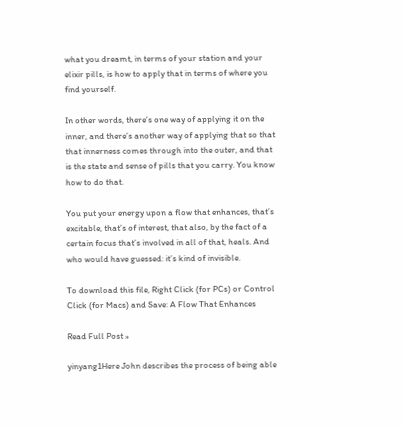what you dreamt, in terms of your station and your elixir pills, is how to apply that in terms of where you find yourself.

In other words, there’s one way of applying it on the inner, and there’s another way of applying that so that that innerness comes through into the outer, and that is the state and sense of pills that you carry. You know how to do that.

You put your energy upon a flow that enhances, that’s excitable, that’s of interest, that also, by the fact of a certain focus that’s involved in all of that, heals. And who would have guessed: it’s kind of invisible.

To download this file, Right Click (for PCs) or Control Click (for Macs) and Save: A Flow That Enhances

Read Full Post »

yinyang1Here John describes the process of being able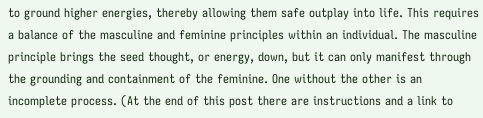to ground higher energies, thereby allowing them safe outplay into life. This requires a balance of the masculine and feminine principles within an individual. The masculine principle brings the seed thought, or energy, down, but it can only manifest through the grounding and containment of the feminine. One without the other is an incomplete process. (At the end of this post there are instructions and a link to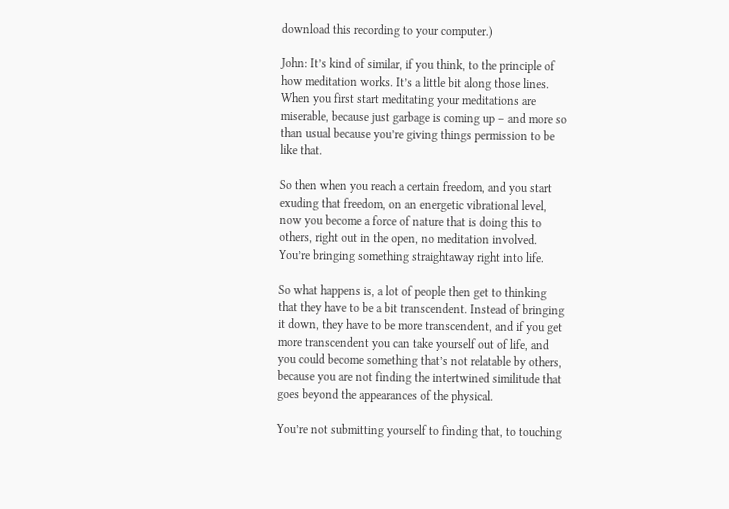download this recording to your computer.)

John: It’s kind of similar, if you think, to the principle of how meditation works. It’s a little bit along those lines. When you first start meditating your meditations are miserable, because just garbage is coming up – and more so than usual because you’re giving things permission to be like that.

So then when you reach a certain freedom, and you start exuding that freedom, on an energetic vibrational level, now you become a force of nature that is doing this to others, right out in the open, no meditation involved. You’re bringing something straightaway right into life.

So what happens is, a lot of people then get to thinking that they have to be a bit transcendent. Instead of bringing it down, they have to be more transcendent, and if you get more transcendent you can take yourself out of life, and you could become something that’s not relatable by others, because you are not finding the intertwined similitude that goes beyond the appearances of the physical.

You’re not submitting yourself to finding that, to touching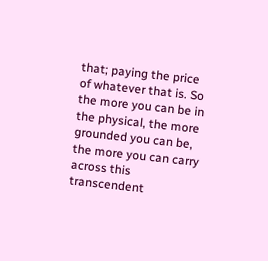that; paying the price of whatever that is. So the more you can be in the physical, the more grounded you can be, the more you can carry across this transcendent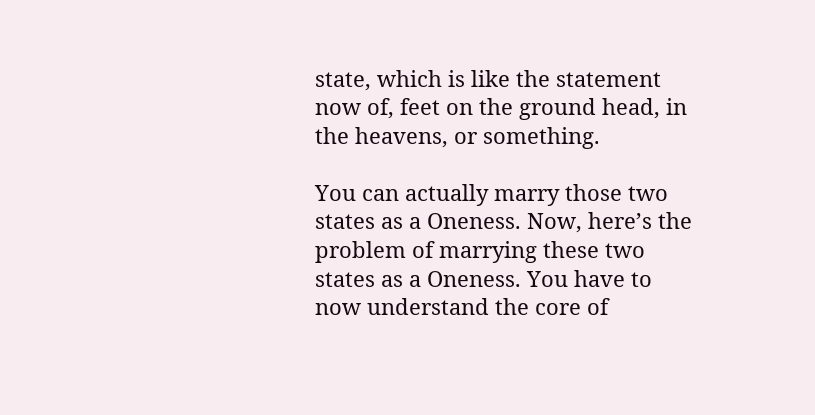state, which is like the statement now of, feet on the ground head, in the heavens, or something.

You can actually marry those two states as a Oneness. Now, here’s the problem of marrying these two states as a Oneness. You have to now understand the core of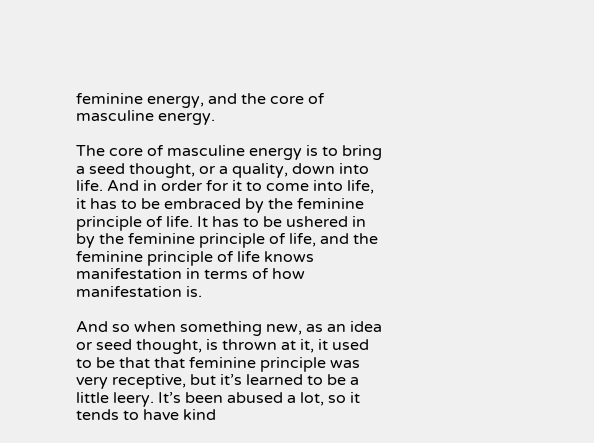feminine energy, and the core of masculine energy.

The core of masculine energy is to bring a seed thought, or a quality, down into life. And in order for it to come into life, it has to be embraced by the feminine principle of life. It has to be ushered in by the feminine principle of life, and the feminine principle of life knows manifestation in terms of how manifestation is.

And so when something new, as an idea or seed thought, is thrown at it, it used to be that that feminine principle was very receptive, but it’s learned to be a little leery. It’s been abused a lot, so it tends to have kind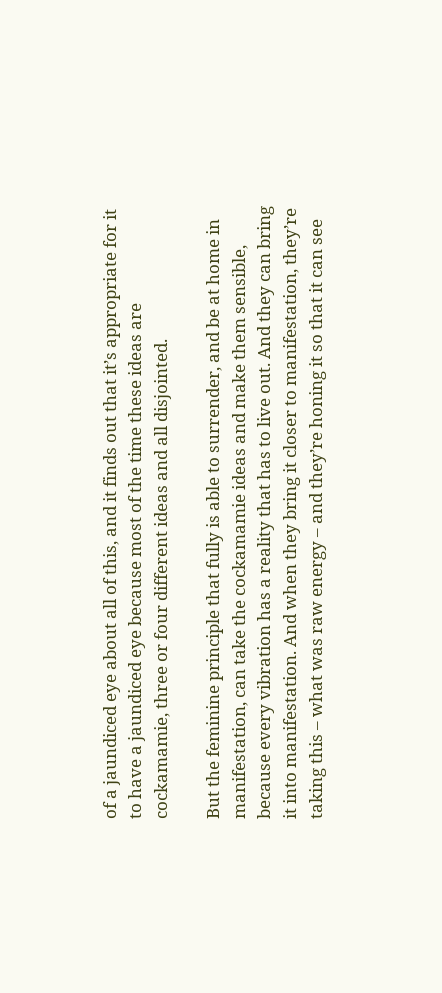of a jaundiced eye about all of this, and it finds out that it’s appropriate for it to have a jaundiced eye because most of the time these ideas are cockamamie, three or four different ideas and all disjointed.

But the feminine principle that fully is able to surrender, and be at home in manifestation, can take the cockamamie ideas and make them sensible, because every vibration has a reality that has to live out. And they can bring it into manifestation. And when they bring it closer to manifestation, they’re taking this – what was raw energy – and they’re honing it so that it can see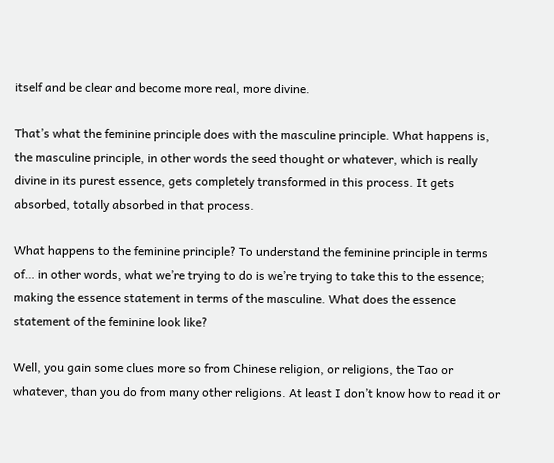itself and be clear and become more real, more divine.

That’s what the feminine principle does with the masculine principle. What happens is, the masculine principle, in other words the seed thought or whatever, which is really divine in its purest essence, gets completely transformed in this process. It gets absorbed, totally absorbed in that process.

What happens to the feminine principle? To understand the feminine principle in terms of… in other words, what we’re trying to do is we’re trying to take this to the essence; making the essence statement in terms of the masculine. What does the essence statement of the feminine look like?

Well, you gain some clues more so from Chinese religion, or religions, the Tao or whatever, than you do from many other religions. At least I don’t know how to read it or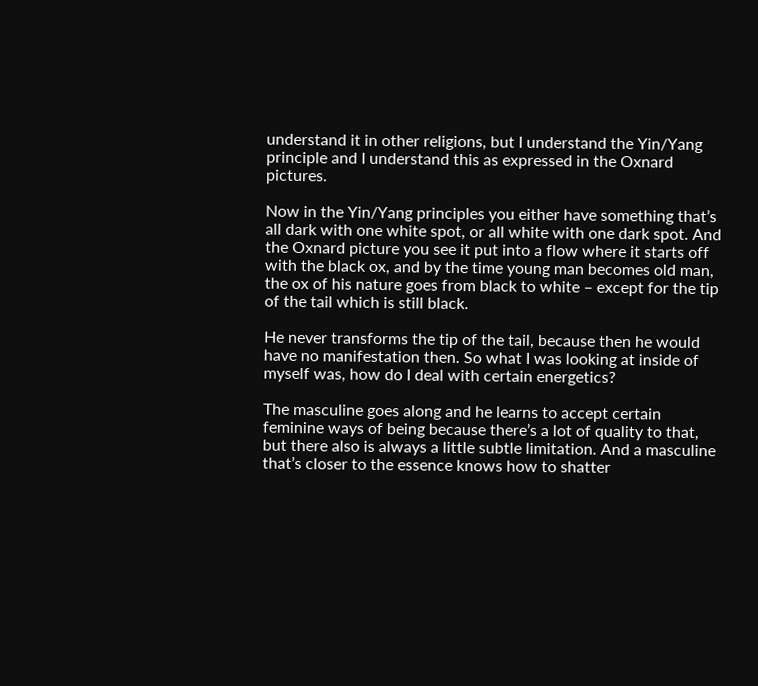understand it in other religions, but I understand the Yin/Yang principle and I understand this as expressed in the Oxnard pictures.

Now in the Yin/Yang principles you either have something that’s all dark with one white spot, or all white with one dark spot. And the Oxnard picture you see it put into a flow where it starts off with the black ox, and by the time young man becomes old man, the ox of his nature goes from black to white – except for the tip of the tail which is still black.

He never transforms the tip of the tail, because then he would have no manifestation then. So what I was looking at inside of myself was, how do I deal with certain energetics?

The masculine goes along and he learns to accept certain feminine ways of being because there’s a lot of quality to that, but there also is always a little subtle limitation. And a masculine that’s closer to the essence knows how to shatter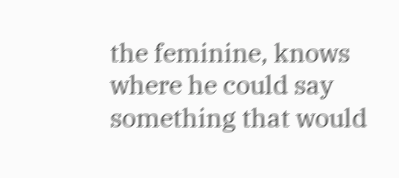the feminine, knows where he could say something that would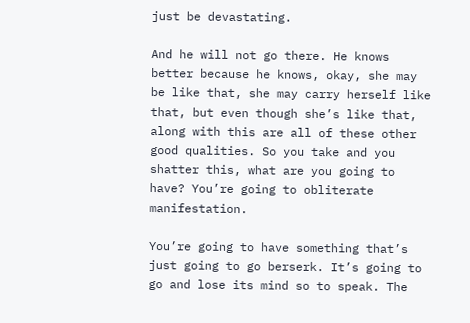just be devastating.

And he will not go there. He knows better because he knows, okay, she may be like that, she may carry herself like that, but even though she’s like that, along with this are all of these other good qualities. So you take and you shatter this, what are you going to have? You’re going to obliterate manifestation.

You’re going to have something that’s just going to go berserk. It’s going to go and lose its mind so to speak. The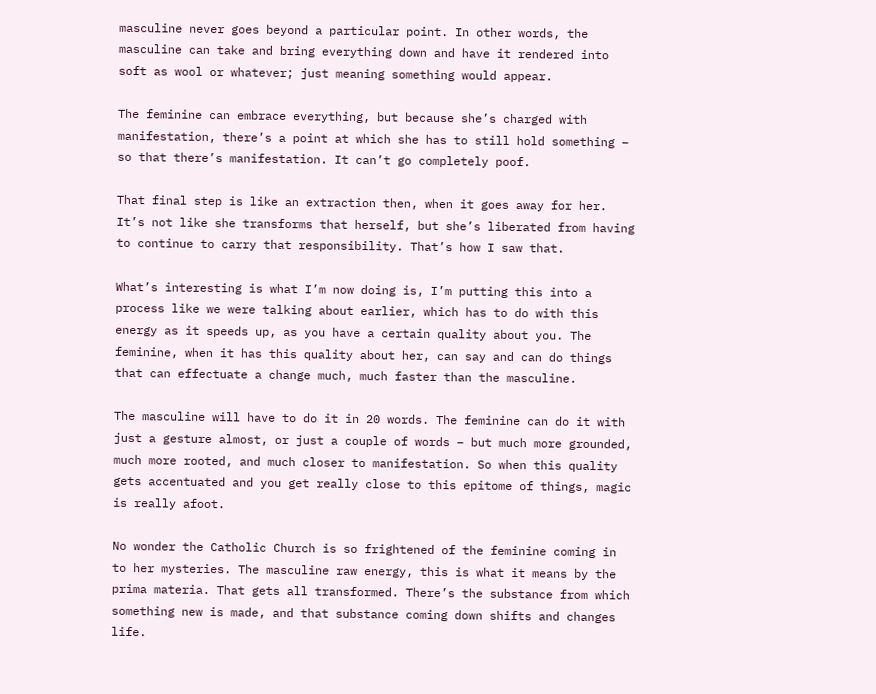masculine never goes beyond a particular point. In other words, the masculine can take and bring everything down and have it rendered into soft as wool or whatever; just meaning something would appear.

The feminine can embrace everything, but because she’s charged with manifestation, there’s a point at which she has to still hold something – so that there’s manifestation. It can’t go completely poof.

That final step is like an extraction then, when it goes away for her. It’s not like she transforms that herself, but she’s liberated from having to continue to carry that responsibility. That’s how I saw that.

What’s interesting is what I’m now doing is, I’m putting this into a process like we were talking about earlier, which has to do with this energy as it speeds up, as you have a certain quality about you. The feminine, when it has this quality about her, can say and can do things that can effectuate a change much, much faster than the masculine.

The masculine will have to do it in 20 words. The feminine can do it with just a gesture almost, or just a couple of words – but much more grounded, much more rooted, and much closer to manifestation. So when this quality gets accentuated and you get really close to this epitome of things, magic is really afoot.

No wonder the Catholic Church is so frightened of the feminine coming in to her mysteries. The masculine raw energy, this is what it means by the prima materia. That gets all transformed. There’s the substance from which something new is made, and that substance coming down shifts and changes life.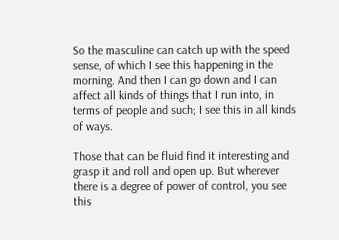So the masculine can catch up with the speed sense, of which I see this happening in the morning. And then I can go down and I can affect all kinds of things that I run into, in terms of people and such; I see this in all kinds of ways.

Those that can be fluid find it interesting and grasp it and roll and open up. But wherever there is a degree of power of control, you see this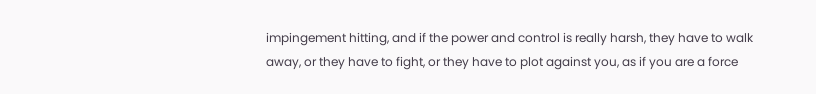impingement hitting, and if the power and control is really harsh, they have to walk away, or they have to fight, or they have to plot against you, as if you are a force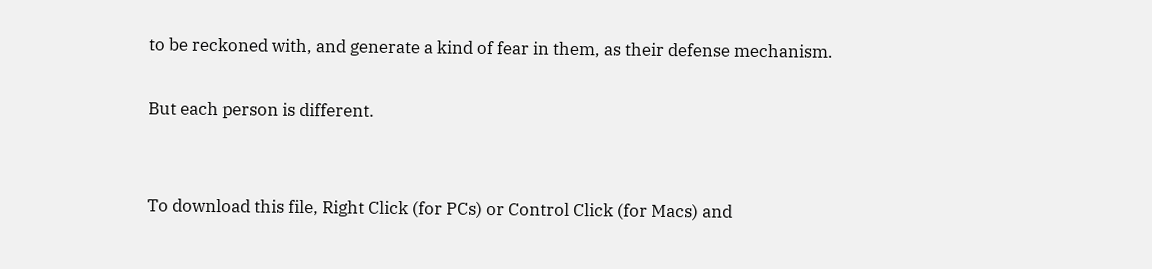to be reckoned with, and generate a kind of fear in them, as their defense mechanism.

But each person is different.


To download this file, Right Click (for PCs) or Control Click (for Macs) and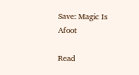Save: Magic Is Afoot

Read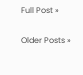Full Post »

Older Posts »